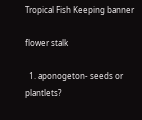Tropical Fish Keeping banner

flower stalk

  1. aponogeton- seeds or plantlets?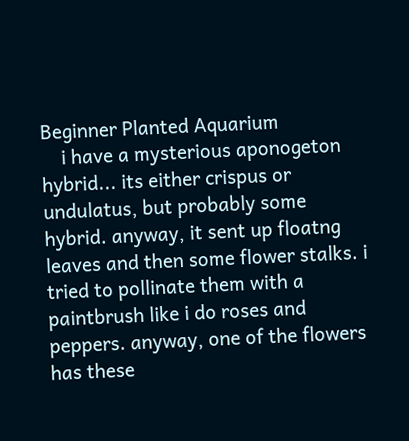Beginner Planted Aquarium
    i have a mysterious aponogeton hybrid... its either crispus or undulatus, but probably some hybrid. anyway, it sent up floatng leaves and then some flower stalks. i tried to pollinate them with a paintbrush like i do roses and peppers. anyway, one of the flowers has these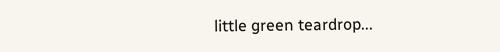little green teardrop...